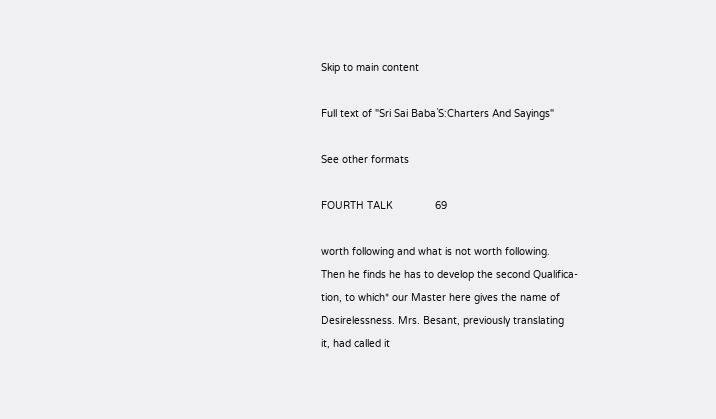Skip to main content

Full text of "Sri Sai Baba`S:Charters And Sayings"

See other formats

FOURTH TALK              69

worth following and what is not worth following.
Then he finds he has to develop the second Qualifica-
tion, to which* our Master here gives the name of
Desirelessness. Mrs. Besant, previously translating
it, had called it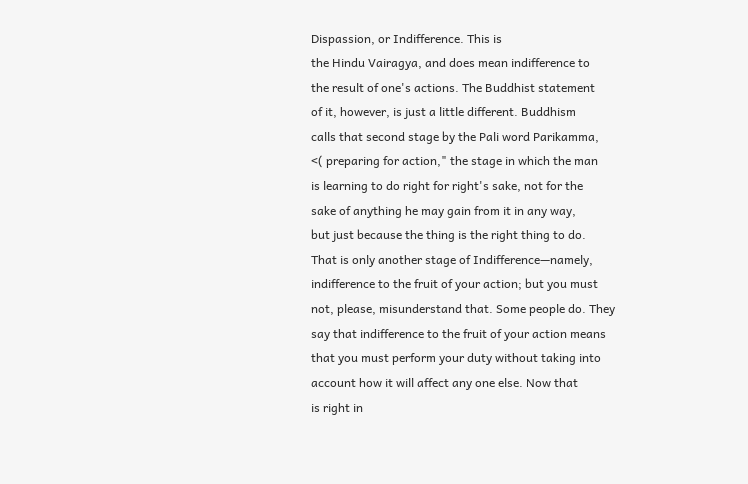Dispassion, or Indifference. This is
the Hindu Vairagya, and does mean indifference to
the result of one's actions. The Buddhist statement
of it, however, is just a little different. Buddhism
calls that second stage by the Pali word Parikamma,
<( preparing for action," the stage in which the man
is learning to do right for right's sake, not for the
sake of anything he may gain from it in any way,
but just because the thing is the right thing to do.
That is only another stage of Indifference—namely,
indifference to the fruit of your action; but you must
not, please, misunderstand that. Some people do. They
say that indifference to the fruit of your action means
that you must perform your duty without taking into
account how it will affect any one else. Now that
is right in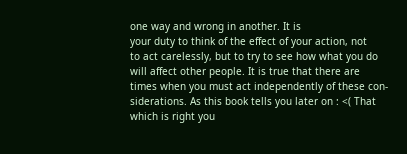one way and wrong in another. It is
your duty to think of the effect of your action, not
to act carelessly, but to try to see how what you do
will affect other people. It is true that there are
times when you must act independently of these con-
siderations. As this book tells you later on : <( That
which is right you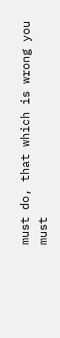must do, that which is wrong you
must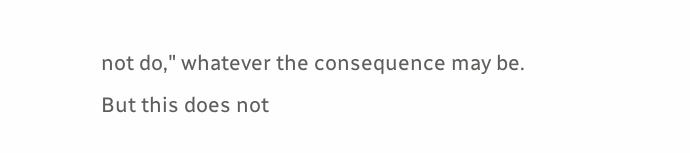not do," whatever the consequence may be.
But this does not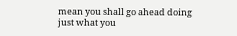mean you shall go ahead doing
just what you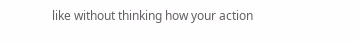like without thinking how your action